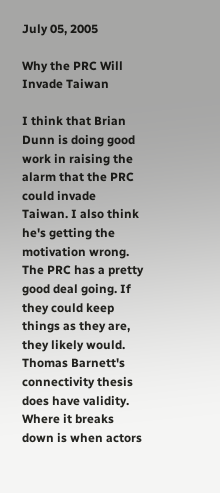July 05, 2005

Why the PRC Will Invade Taiwan

I think that Brian Dunn is doing good work in raising the alarm that the PRC could invade Taiwan. I also think he's getting the motivation wrong. The PRC has a pretty good deal going. If they could keep things as they are, they likely would. Thomas Barnett's connectivity thesis does have validity. Where it breaks down is when actors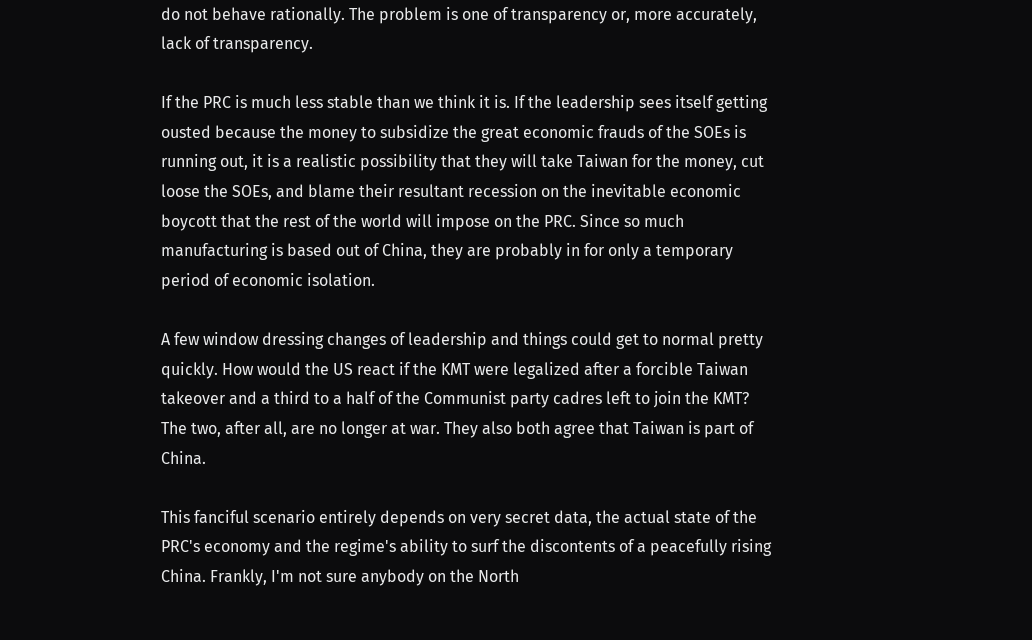do not behave rationally. The problem is one of transparency or, more accurately, lack of transparency.

If the PRC is much less stable than we think it is. If the leadership sees itself getting ousted because the money to subsidize the great economic frauds of the SOEs is running out, it is a realistic possibility that they will take Taiwan for the money, cut loose the SOEs, and blame their resultant recession on the inevitable economic boycott that the rest of the world will impose on the PRC. Since so much manufacturing is based out of China, they are probably in for only a temporary period of economic isolation.

A few window dressing changes of leadership and things could get to normal pretty quickly. How would the US react if the KMT were legalized after a forcible Taiwan takeover and a third to a half of the Communist party cadres left to join the KMT? The two, after all, are no longer at war. They also both agree that Taiwan is part of China.

This fanciful scenario entirely depends on very secret data, the actual state of the PRC's economy and the regime's ability to surf the discontents of a peacefully rising China. Frankly, I'm not sure anybody on the North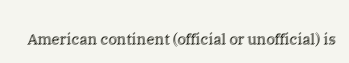American continent (official or unofficial) is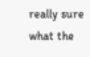really sure what the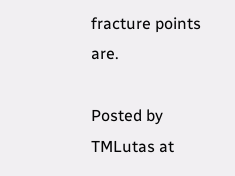fracture points are.

Posted by TMLutas at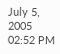July 5, 2005 02:52 PM